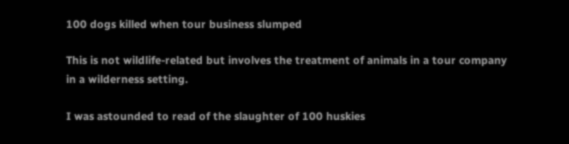100 dogs killed when tour business slumped

This is not wildlife-related but involves the treatment of animals in a tour company in a wilderness setting.

I was astounded to read of the slaughter of 100 huskies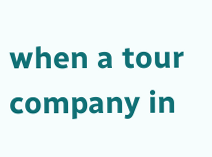when a tour company in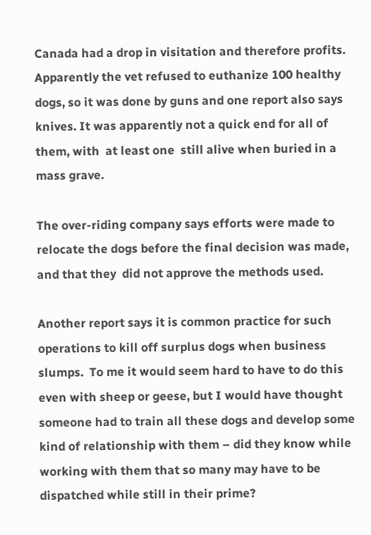Canada had a drop in visitation and therefore profits.  Apparently the vet refused to euthanize 100 healthy dogs, so it was done by guns and one report also says knives. It was apparently not a quick end for all of them, with  at least one  still alive when buried in a mass grave.

The over-riding company says efforts were made to relocate the dogs before the final decision was made, and that they  did not approve the methods used.

Another report says it is common practice for such operations to kill off surplus dogs when business slumps.  To me it would seem hard to have to do this even with sheep or geese, but I would have thought someone had to train all these dogs and develop some kind of relationship with them – did they know while working with them that so many may have to be dispatched while still in their prime?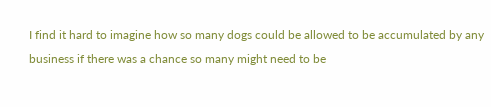I find it hard to imagine how so many dogs could be allowed to be accumulated by any business if there was a chance so many might need to be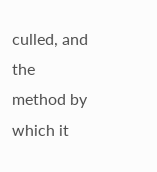culled, and the method by which it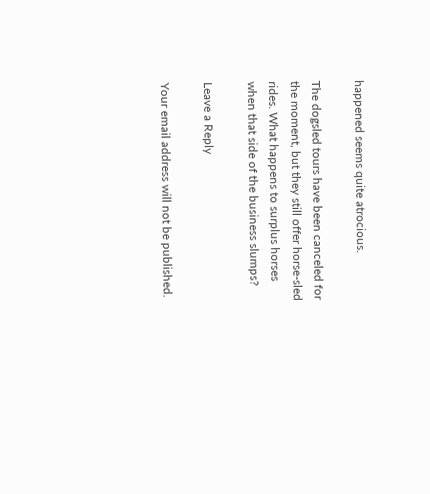happened seems quite atrocious.

The dogsled tours have been canceled for the moment, but they still offer horse-sled rides. What happens to surplus horses when that side of the business slumps?

Leave a Reply

Your email address will not be published.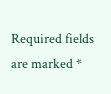Required fields are marked *